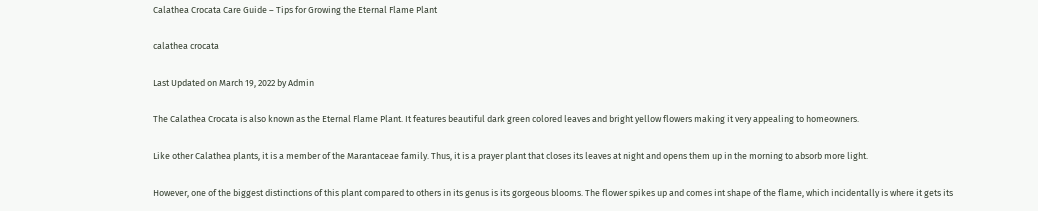Calathea Crocata Care Guide – Tips for Growing the Eternal Flame Plant

calathea crocata

Last Updated on March 19, 2022 by Admin

The Calathea Crocata is also known as the Eternal Flame Plant. It features beautiful dark green colored leaves and bright yellow flowers making it very appealing to homeowners.

Like other Calathea plants, it is a member of the Marantaceae family. Thus, it is a prayer plant that closes its leaves at night and opens them up in the morning to absorb more light.

However, one of the biggest distinctions of this plant compared to others in its genus is its gorgeous blooms. The flower spikes up and comes int shape of the flame, which incidentally is where it gets its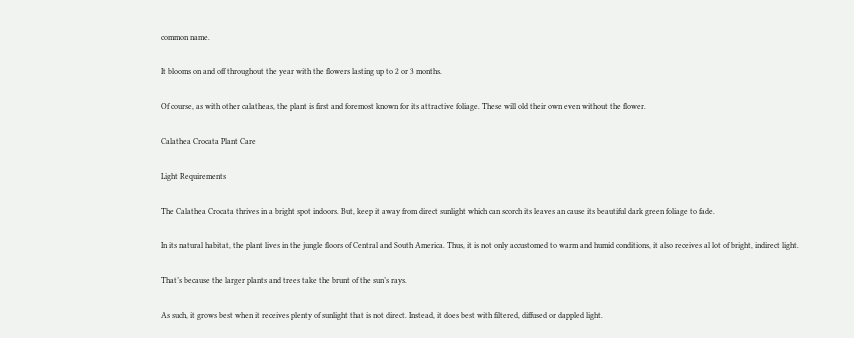common name.

It blooms on and off throughout the year with the flowers lasting up to 2 or 3 months.

Of course, as with other calatheas, the plant is first and foremost known for its attractive foliage. These will old their own even without the flower.

Calathea Crocata Plant Care

Light Requirements

The Calathea Crocata thrives in a bright spot indoors. But, keep it away from direct sunlight which can scorch its leaves an cause its beautiful dark green foliage to fade.

In its natural habitat, the plant lives in the jungle floors of Central and South America. Thus, it is not only accustomed to warm and humid conditions, it also receives al lot of bright, indirect light.

That’s because the larger plants and trees take the brunt of the sun’s rays.

As such, it grows best when it receives plenty of sunlight that is not direct. Instead, it does best with filtered, diffused or dappled light.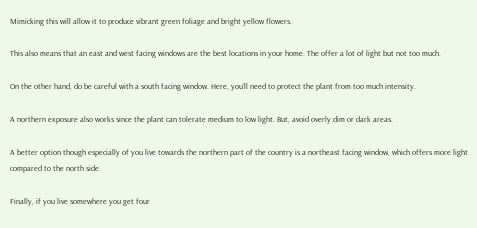Mimicking this will allow it to produce vibrant green foliage and bright yellow flowers.

This also means that an east and west facing windows are the best locations in your home. The offer a lot of light but not too much.

On the other hand, do be careful with a south facing window. Here, you’ll need to protect the plant from too much intensity.

A northern exposure also works since the plant can tolerate medium to low light. But, avoid overly dim or dark areas.

A better option though especially of you live towards the northern part of the country is a northeast facing window, which offers more light compared to the north side.

Finally, if you live somewhere you get four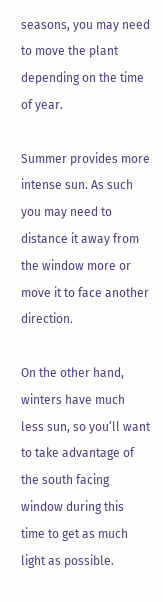seasons, you may need to move the plant depending on the time of year.

Summer provides more intense sun. As such you may need to distance it away from the window more or move it to face another direction.

On the other hand, winters have much less sun, so you’ll want to take advantage of the south facing window during this time to get as much light as possible.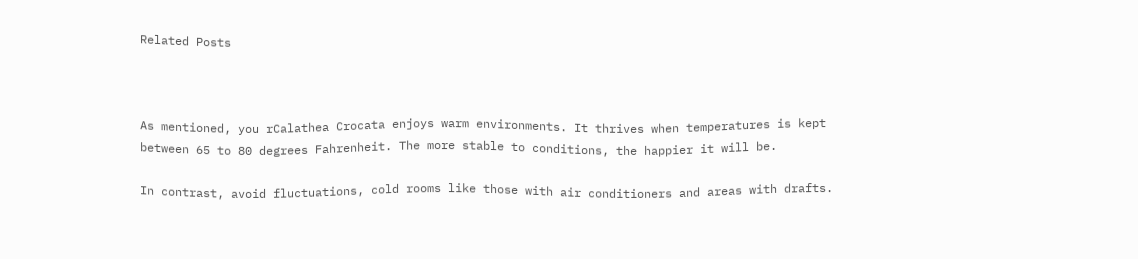Related Posts



As mentioned, you rCalathea Crocata enjoys warm environments. It thrives when temperatures is kept between 65 to 80 degrees Fahrenheit. The more stable to conditions, the happier it will be.

In contrast, avoid fluctuations, cold rooms like those with air conditioners and areas with drafts.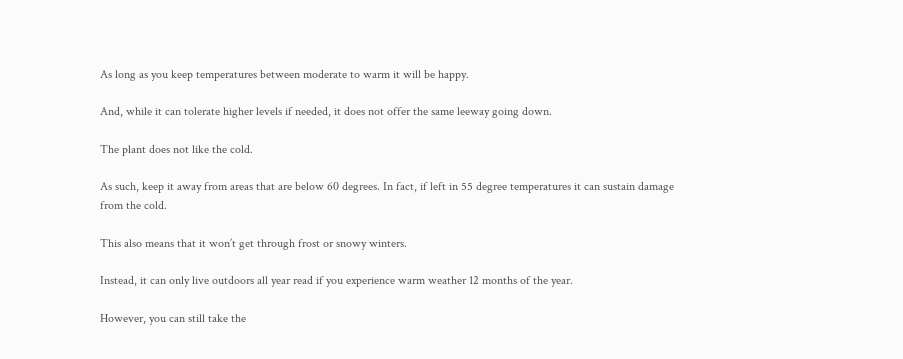As long as you keep temperatures between moderate to warm it will be happy.

And, while it can tolerate higher levels if needed, it does not offer the same leeway going down.

The plant does not like the cold.

As such, keep it away from areas that are below 60 degrees. In fact, if left in 55 degree temperatures it can sustain damage from the cold.

This also means that it won’t get through frost or snowy winters.

Instead, it can only live outdoors all year read if you experience warm weather 12 months of the year.

However, you can still take the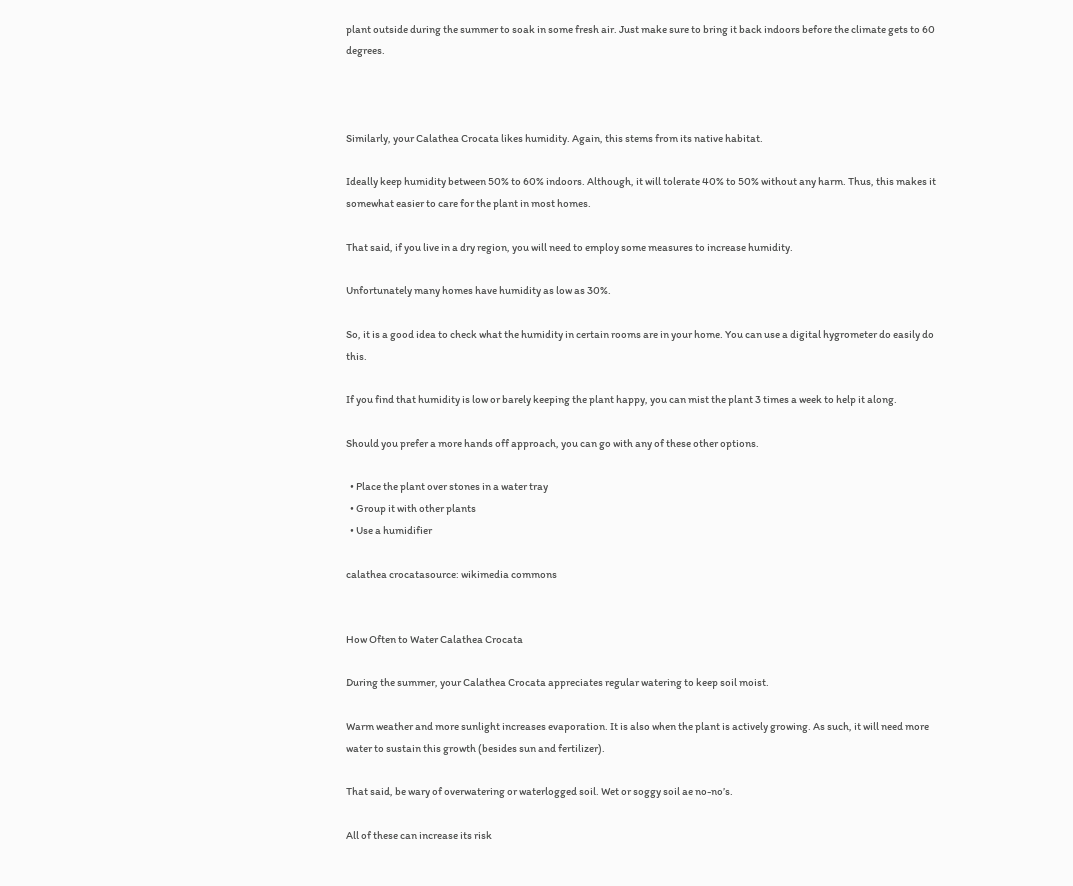plant outside during the summer to soak in some fresh air. Just make sure to bring it back indoors before the climate gets to 60 degrees.



Similarly, your Calathea Crocata likes humidity. Again, this stems from its native habitat.

Ideally keep humidity between 50% to 60% indoors. Although, it will tolerate 40% to 50% without any harm. Thus, this makes it somewhat easier to care for the plant in most homes.

That said, if you live in a dry region, you will need to employ some measures to increase humidity.

Unfortunately many homes have humidity as low as 30%.

So, it is a good idea to check what the humidity in certain rooms are in your home. You can use a digital hygrometer do easily do this.

If you find that humidity is low or barely keeping the plant happy, you can mist the plant 3 times a week to help it along.

Should you prefer a more hands off approach, you can go with any of these other options.

  • Place the plant over stones in a water tray
  • Group it with other plants
  • Use a humidifier

calathea crocatasource: wikimedia commons


How Often to Water Calathea Crocata

During the summer, your Calathea Crocata appreciates regular watering to keep soil moist.

Warm weather and more sunlight increases evaporation. It is also when the plant is actively growing. As such, it will need more water to sustain this growth (besides sun and fertilizer).

That said, be wary of overwatering or waterlogged soil. Wet or soggy soil ae no-no’s.

All of these can increase its risk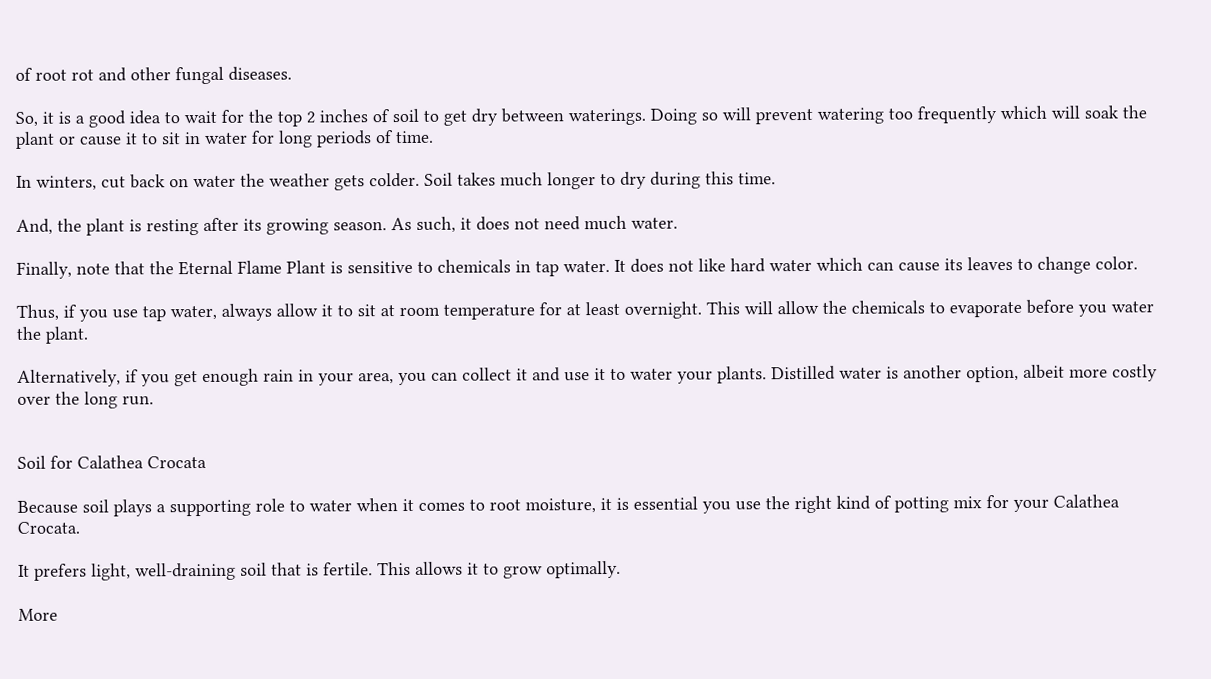of root rot and other fungal diseases.

So, it is a good idea to wait for the top 2 inches of soil to get dry between waterings. Doing so will prevent watering too frequently which will soak the plant or cause it to sit in water for long periods of time.

In winters, cut back on water the weather gets colder. Soil takes much longer to dry during this time.

And, the plant is resting after its growing season. As such, it does not need much water.

Finally, note that the Eternal Flame Plant is sensitive to chemicals in tap water. It does not like hard water which can cause its leaves to change color.

Thus, if you use tap water, always allow it to sit at room temperature for at least overnight. This will allow the chemicals to evaporate before you water the plant.

Alternatively, if you get enough rain in your area, you can collect it and use it to water your plants. Distilled water is another option, albeit more costly over the long run.


Soil for Calathea Crocata

Because soil plays a supporting role to water when it comes to root moisture, it is essential you use the right kind of potting mix for your Calathea Crocata.

It prefers light, well-draining soil that is fertile. This allows it to grow optimally.

More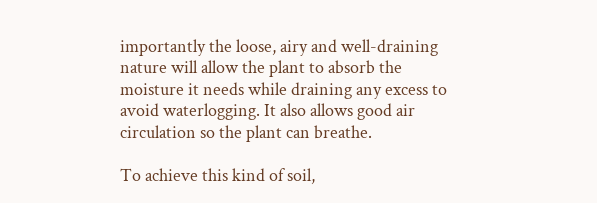importantly the loose, airy and well-draining nature will allow the plant to absorb the moisture it needs while draining any excess to avoid waterlogging. It also allows good air circulation so the plant can breathe.

To achieve this kind of soil,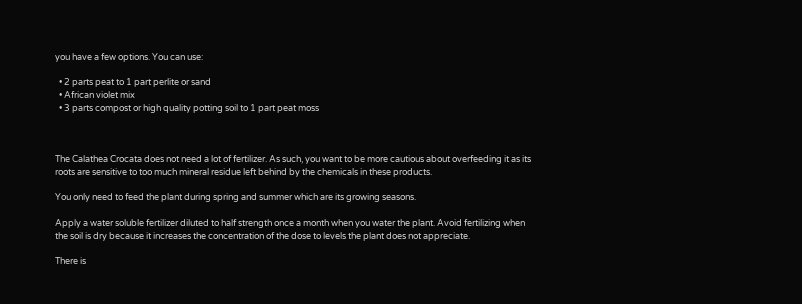you have a few options. You can use:

  • 2 parts peat to 1 part perlite or sand
  • African violet mix
  • 3 parts compost or high quality potting soil to 1 part peat moss



The Calathea Crocata does not need a lot of fertilizer. As such, you want to be more cautious about overfeeding it as its roots are sensitive to too much mineral residue left behind by the chemicals in these products.

You only need to feed the plant during spring and summer which are its growing seasons.

Apply a water soluble fertilizer diluted to half strength once a month when you water the plant. Avoid fertilizing when the soil is dry because it increases the concentration of the dose to levels the plant does not appreciate.

There is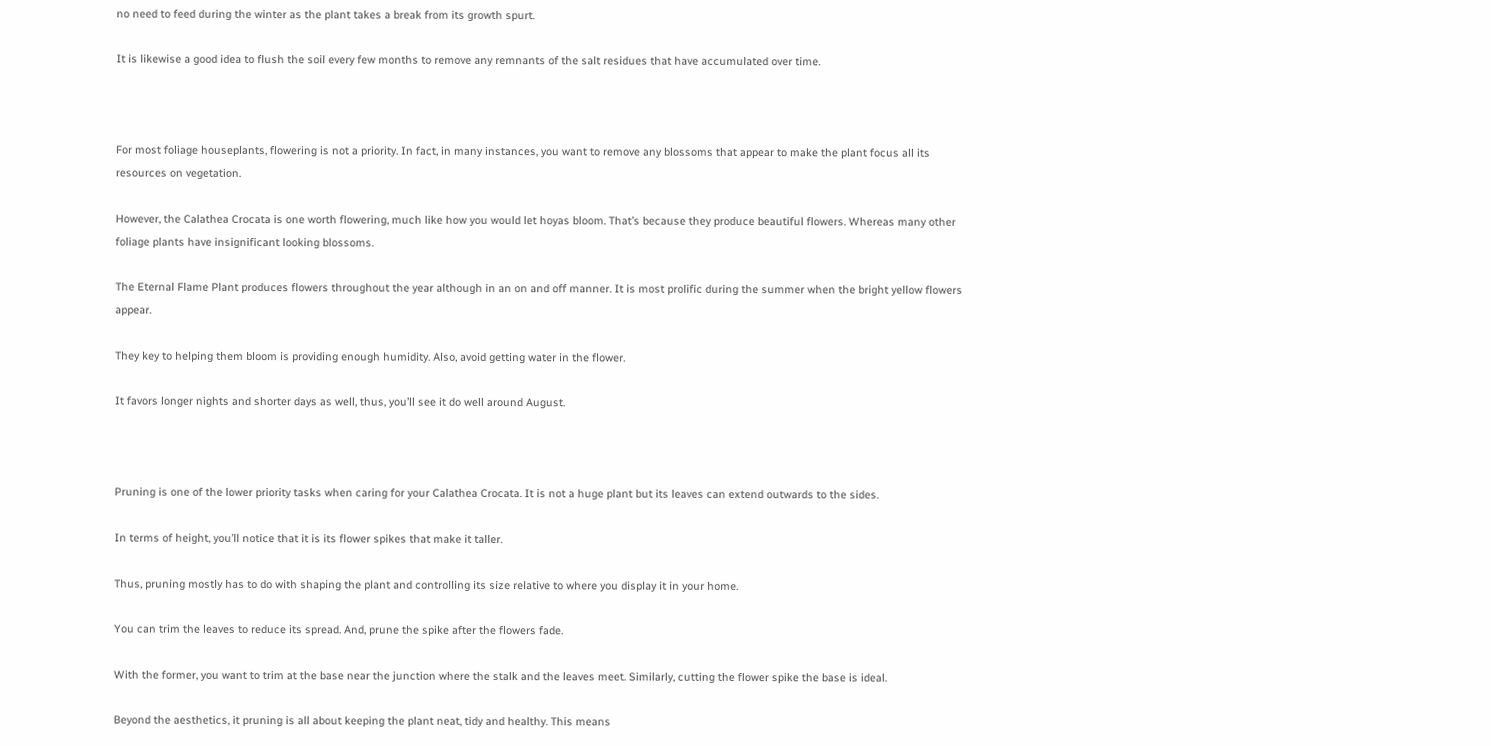no need to feed during the winter as the plant takes a break from its growth spurt.

It is likewise a good idea to flush the soil every few months to remove any remnants of the salt residues that have accumulated over time.



For most foliage houseplants, flowering is not a priority. In fact, in many instances, you want to remove any blossoms that appear to make the plant focus all its resources on vegetation.

However, the Calathea Crocata is one worth flowering, much like how you would let hoyas bloom. That’s because they produce beautiful flowers. Whereas many other foliage plants have insignificant looking blossoms.

The Eternal Flame Plant produces flowers throughout the year although in an on and off manner. It is most prolific during the summer when the bright yellow flowers appear.

They key to helping them bloom is providing enough humidity. Also, avoid getting water in the flower.

It favors longer nights and shorter days as well, thus, you’ll see it do well around August.



Pruning is one of the lower priority tasks when caring for your Calathea Crocata. It is not a huge plant but its leaves can extend outwards to the sides.

In terms of height, you’ll notice that it is its flower spikes that make it taller.

Thus, pruning mostly has to do with shaping the plant and controlling its size relative to where you display it in your home.

You can trim the leaves to reduce its spread. And, prune the spike after the flowers fade.

With the former, you want to trim at the base near the junction where the stalk and the leaves meet. Similarly, cutting the flower spike the base is ideal.

Beyond the aesthetics, it pruning is all about keeping the plant neat, tidy and healthy. This means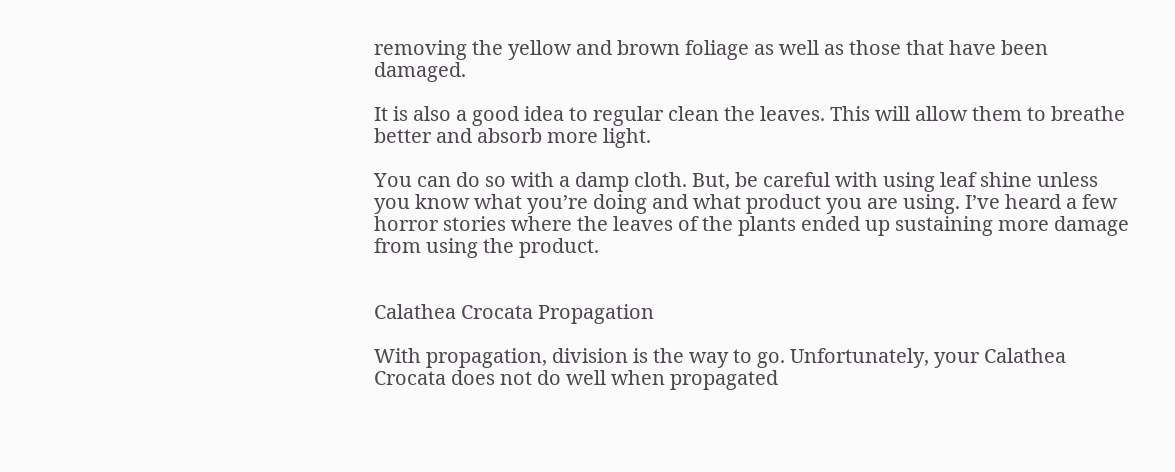removing the yellow and brown foliage as well as those that have been damaged.

It is also a good idea to regular clean the leaves. This will allow them to breathe better and absorb more light.

You can do so with a damp cloth. But, be careful with using leaf shine unless you know what you’re doing and what product you are using. I’ve heard a few horror stories where the leaves of the plants ended up sustaining more damage from using the product.


Calathea Crocata Propagation

With propagation, division is the way to go. Unfortunately, your Calathea Crocata does not do well when propagated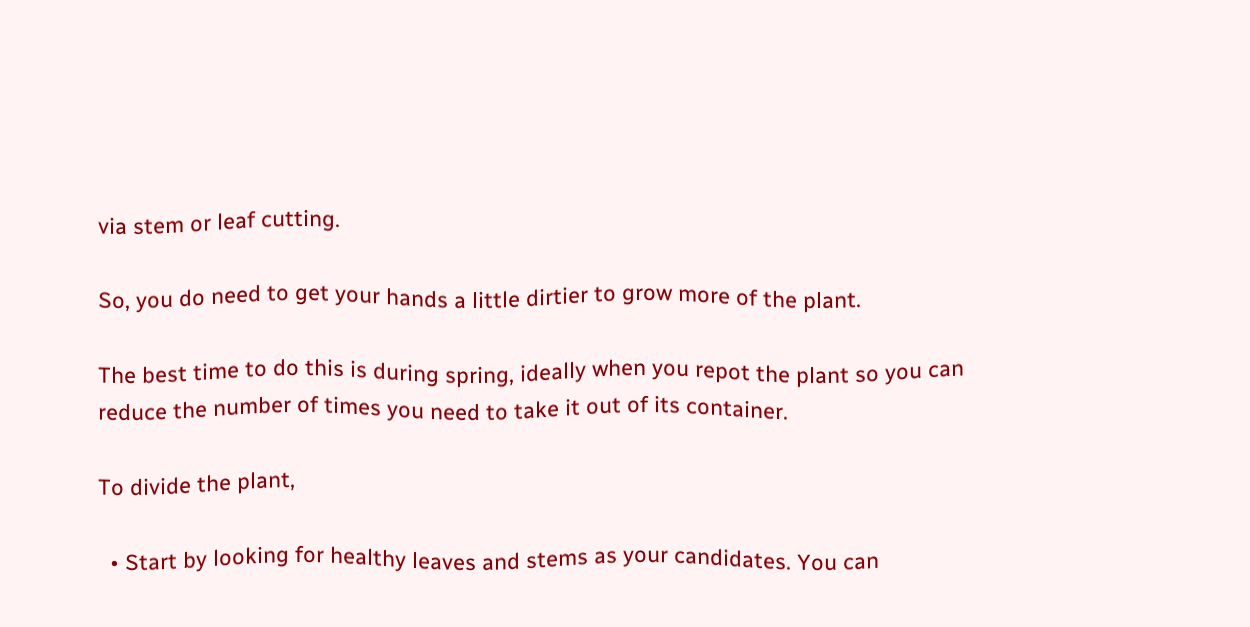via stem or leaf cutting.

So, you do need to get your hands a little dirtier to grow more of the plant.

The best time to do this is during spring, ideally when you repot the plant so you can reduce the number of times you need to take it out of its container.

To divide the plant,

  • Start by looking for healthy leaves and stems as your candidates. You can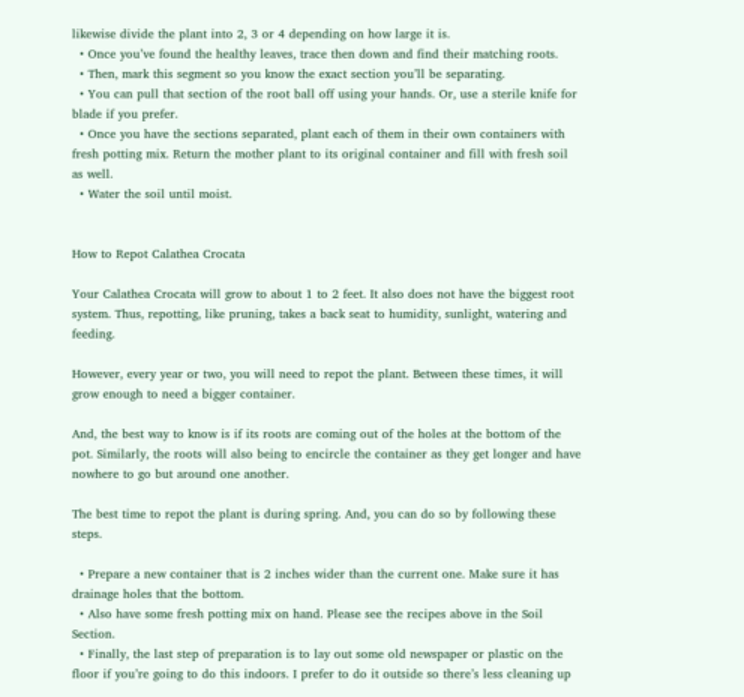likewise divide the plant into 2, 3 or 4 depending on how large it is.
  • Once you’ve found the healthy leaves, trace then down and find their matching roots.
  • Then, mark this segment so you know the exact section you’ll be separating.
  • You can pull that section of the root ball off using your hands. Or, use a sterile knife for blade if you prefer.
  • Once you have the sections separated, plant each of them in their own containers with fresh potting mix. Return the mother plant to its original container and fill with fresh soil as well.
  • Water the soil until moist.


How to Repot Calathea Crocata

Your Calathea Crocata will grow to about 1 to 2 feet. It also does not have the biggest root system. Thus, repotting, like pruning, takes a back seat to humidity, sunlight, watering and feeding.

However, every year or two, you will need to repot the plant. Between these times, it will grow enough to need a bigger container.

And, the best way to know is if its roots are coming out of the holes at the bottom of the pot. Similarly, the roots will also being to encircle the container as they get longer and have nowhere to go but around one another.

The best time to repot the plant is during spring. And, you can do so by following these steps.

  • Prepare a new container that is 2 inches wider than the current one. Make sure it has drainage holes that the bottom.
  • Also have some fresh potting mix on hand. Please see the recipes above in the Soil Section.
  • Finally, the last step of preparation is to lay out some old newspaper or plastic on the floor if you’re going to do this indoors. I prefer to do it outside so there’s less cleaning up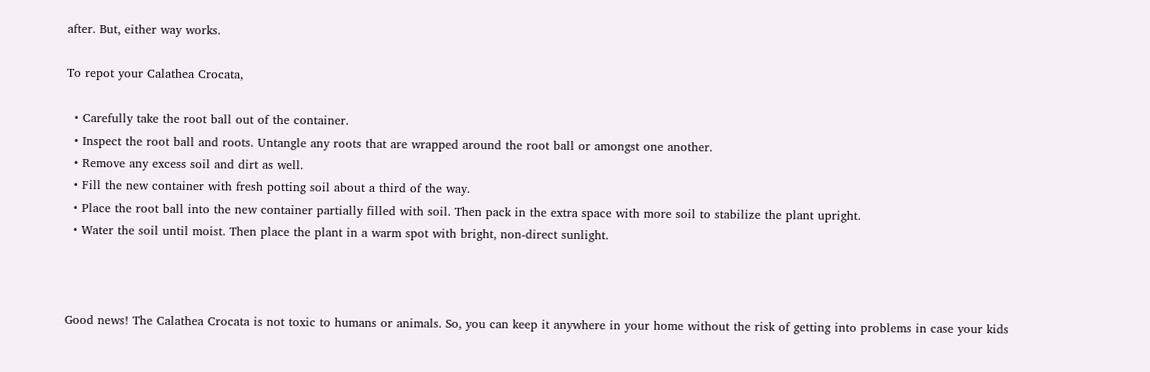after. But, either way works.

To repot your Calathea Crocata,

  • Carefully take the root ball out of the container.
  • Inspect the root ball and roots. Untangle any roots that are wrapped around the root ball or amongst one another.
  • Remove any excess soil and dirt as well.
  • Fill the new container with fresh potting soil about a third of the way.
  • Place the root ball into the new container partially filled with soil. Then pack in the extra space with more soil to stabilize the plant upright.
  • Water the soil until moist. Then place the plant in a warm spot with bright, non-direct sunlight.



Good news! The Calathea Crocata is not toxic to humans or animals. So, you can keep it anywhere in your home without the risk of getting into problems in case your kids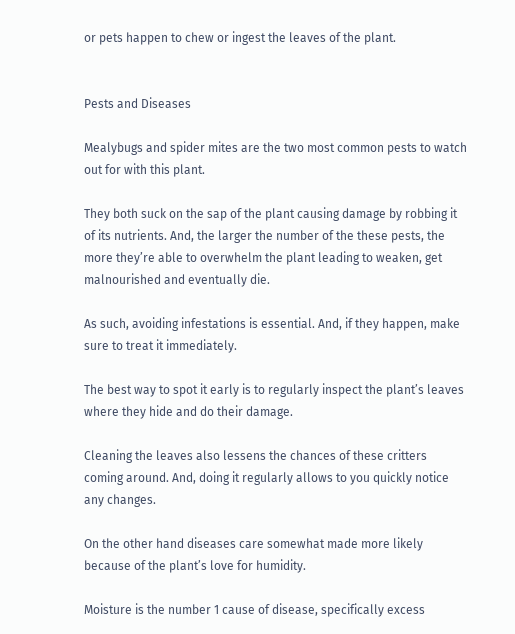or pets happen to chew or ingest the leaves of the plant.


Pests and Diseases

Mealybugs and spider mites are the two most common pests to watch out for with this plant.

They both suck on the sap of the plant causing damage by robbing it of its nutrients. And, the larger the number of the these pests, the more they’re able to overwhelm the plant leading to weaken, get malnourished and eventually die.

As such, avoiding infestations is essential. And, if they happen, make sure to treat it immediately.

The best way to spot it early is to regularly inspect the plant’s leaves where they hide and do their damage.

Cleaning the leaves also lessens the chances of these critters coming around. And, doing it regularly allows to you quickly notice any changes.

On the other hand diseases care somewhat made more likely because of the plant’s love for humidity.

Moisture is the number 1 cause of disease, specifically excess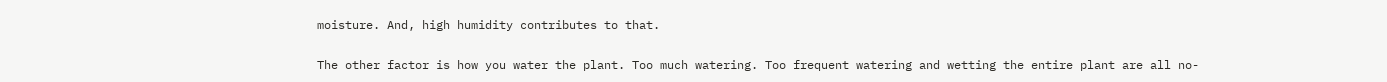moisture. And, high humidity contributes to that.

The other factor is how you water the plant. Too much watering. Too frequent watering and wetting the entire plant are all no-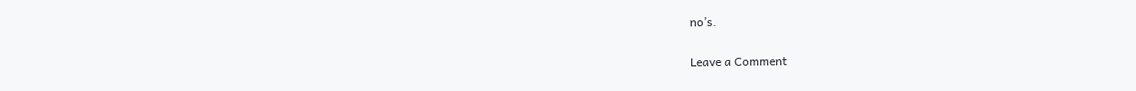no’s.

Leave a Comment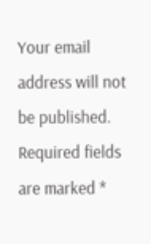Your email address will not be published. Required fields are marked *